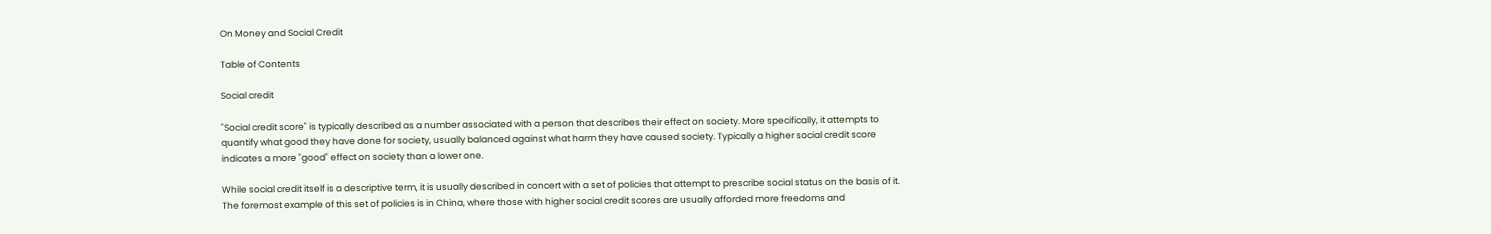On Money and Social Credit

Table of Contents

Social credit

"Social credit score" is typically described as a number associated with a person that describes their effect on society. More specifically, it attempts to quantify what good they have done for society, usually balanced against what harm they have caused society. Typically a higher social credit score indicates a more "good" effect on society than a lower one.

While social credit itself is a descriptive term, it is usually described in concert with a set of policies that attempt to prescribe social status on the basis of it. The foremost example of this set of policies is in China, where those with higher social credit scores are usually afforded more freedoms and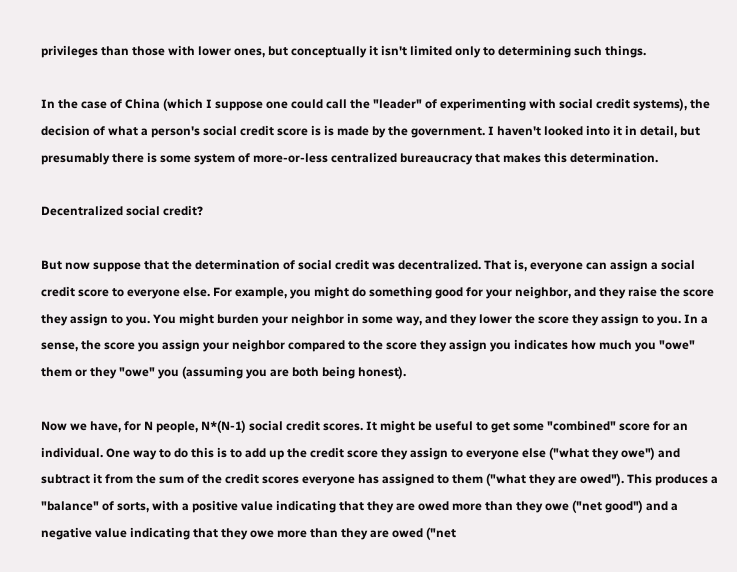privileges than those with lower ones, but conceptually it isn't limited only to determining such things.

In the case of China (which I suppose one could call the "leader" of experimenting with social credit systems), the decision of what a person's social credit score is is made by the government. I haven't looked into it in detail, but presumably there is some system of more-or-less centralized bureaucracy that makes this determination.

Decentralized social credit?

But now suppose that the determination of social credit was decentralized. That is, everyone can assign a social credit score to everyone else. For example, you might do something good for your neighbor, and they raise the score they assign to you. You might burden your neighbor in some way, and they lower the score they assign to you. In a sense, the score you assign your neighbor compared to the score they assign you indicates how much you "owe" them or they "owe" you (assuming you are both being honest).

Now we have, for N people, N*(N-1) social credit scores. It might be useful to get some "combined" score for an individual. One way to do this is to add up the credit score they assign to everyone else ("what they owe") and subtract it from the sum of the credit scores everyone has assigned to them ("what they are owed"). This produces a "balance" of sorts, with a positive value indicating that they are owed more than they owe ("net good") and a negative value indicating that they owe more than they are owed ("net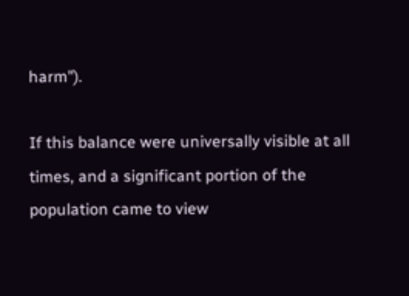harm").

If this balance were universally visible at all times, and a significant portion of the population came to view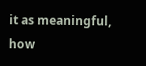it as meaningful, how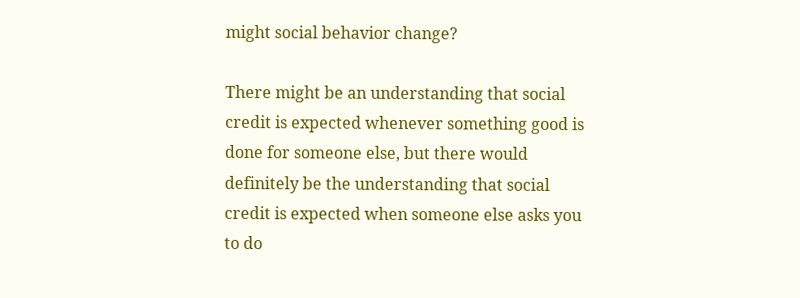might social behavior change?

There might be an understanding that social credit is expected whenever something good is done for someone else, but there would definitely be the understanding that social credit is expected when someone else asks you to do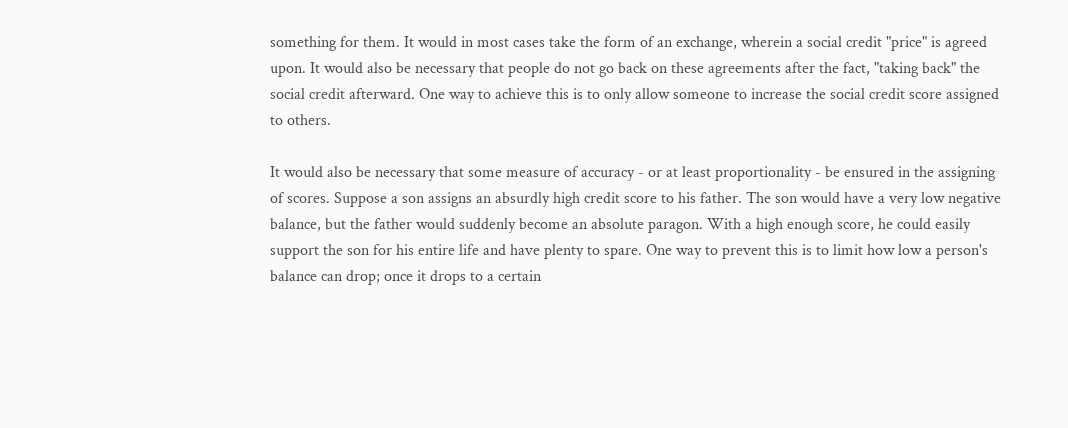something for them. It would in most cases take the form of an exchange, wherein a social credit "price" is agreed upon. It would also be necessary that people do not go back on these agreements after the fact, "taking back" the social credit afterward. One way to achieve this is to only allow someone to increase the social credit score assigned to others.

It would also be necessary that some measure of accuracy - or at least proportionality - be ensured in the assigning of scores. Suppose a son assigns an absurdly high credit score to his father. The son would have a very low negative balance, but the father would suddenly become an absolute paragon. With a high enough score, he could easily support the son for his entire life and have plenty to spare. One way to prevent this is to limit how low a person's balance can drop; once it drops to a certain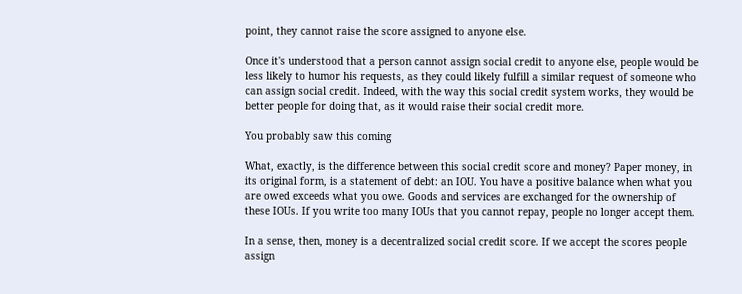point, they cannot raise the score assigned to anyone else.

Once it's understood that a person cannot assign social credit to anyone else, people would be less likely to humor his requests, as they could likely fulfill a similar request of someone who can assign social credit. Indeed, with the way this social credit system works, they would be better people for doing that, as it would raise their social credit more.

You probably saw this coming

What, exactly, is the difference between this social credit score and money? Paper money, in its original form, is a statement of debt: an IOU. You have a positive balance when what you are owed exceeds what you owe. Goods and services are exchanged for the ownership of these IOUs. If you write too many IOUs that you cannot repay, people no longer accept them.

In a sense, then, money is a decentralized social credit score. If we accept the scores people assign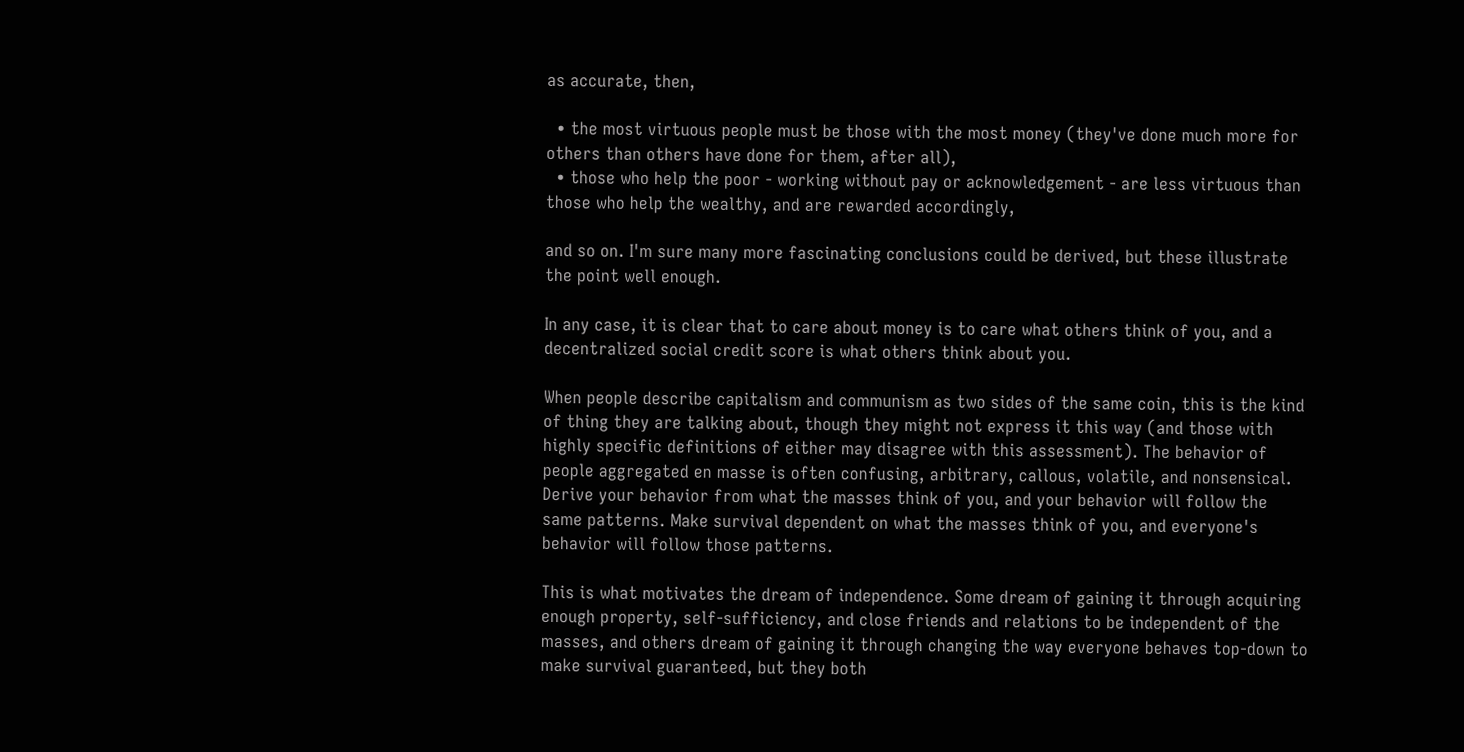as accurate, then,

  • the most virtuous people must be those with the most money (they've done much more for others than others have done for them, after all),
  • those who help the poor - working without pay or acknowledgement - are less virtuous than those who help the wealthy, and are rewarded accordingly,

and so on. I'm sure many more fascinating conclusions could be derived, but these illustrate the point well enough.

In any case, it is clear that to care about money is to care what others think of you, and a decentralized social credit score is what others think about you.

When people describe capitalism and communism as two sides of the same coin, this is the kind of thing they are talking about, though they might not express it this way (and those with highly specific definitions of either may disagree with this assessment). The behavior of people aggregated en masse is often confusing, arbitrary, callous, volatile, and nonsensical. Derive your behavior from what the masses think of you, and your behavior will follow the same patterns. Make survival dependent on what the masses think of you, and everyone's behavior will follow those patterns.

This is what motivates the dream of independence. Some dream of gaining it through acquiring enough property, self-sufficiency, and close friends and relations to be independent of the masses, and others dream of gaining it through changing the way everyone behaves top-down to make survival guaranteed, but they both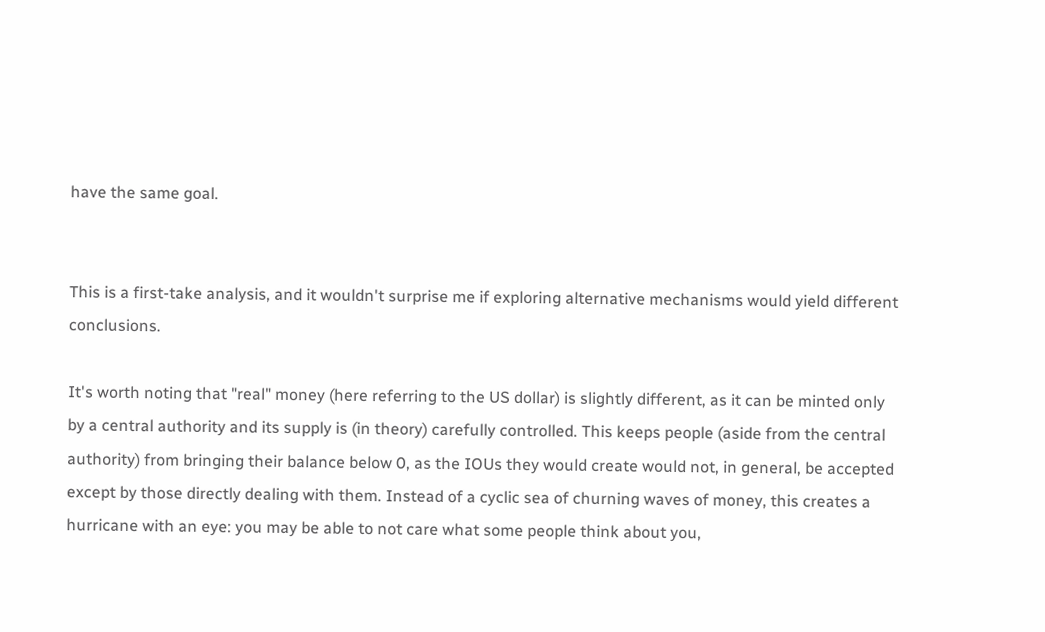have the same goal.


This is a first-take analysis, and it wouldn't surprise me if exploring alternative mechanisms would yield different conclusions.

It's worth noting that "real" money (here referring to the US dollar) is slightly different, as it can be minted only by a central authority and its supply is (in theory) carefully controlled. This keeps people (aside from the central authority) from bringing their balance below 0, as the IOUs they would create would not, in general, be accepted except by those directly dealing with them. Instead of a cyclic sea of churning waves of money, this creates a hurricane with an eye: you may be able to not care what some people think about you,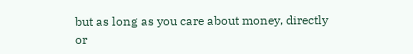but as long as you care about money, directly or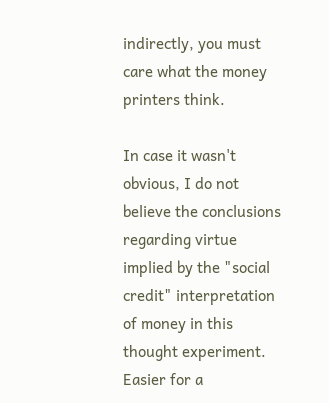indirectly, you must care what the money printers think.

In case it wasn't obvious, I do not believe the conclusions regarding virtue implied by the "social credit" interpretation of money in this thought experiment. Easier for a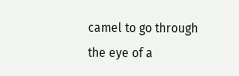camel to go through the eye of a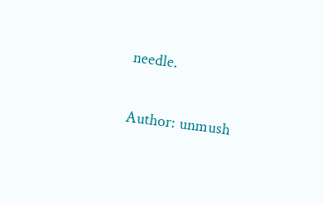needle.

Author: unmush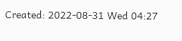Created: 2022-08-31 Wed 04:27